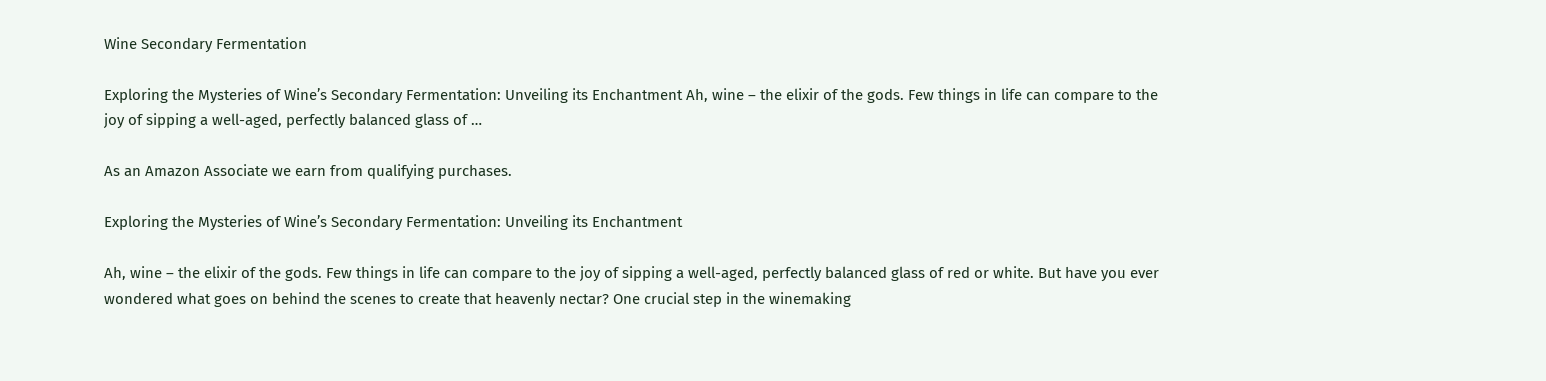Wine Secondary Fermentation

Exploring the Mysteries of Wine’s Secondary Fermentation: Unveiling its Enchantment Ah, wine – the elixir of the gods. Few things in life can compare to the joy of sipping a well-aged, perfectly balanced glass of …

As an Amazon Associate we earn from qualifying purchases.

Exploring the Mysteries of Wine’s Secondary Fermentation: Unveiling its Enchantment

Ah, wine – the elixir of the gods. Few things in life can compare to the joy of sipping a well-aged, perfectly balanced glass of red or white. But have you ever wondered what goes on behind the scenes to create that heavenly nectar? One crucial step in the winemaking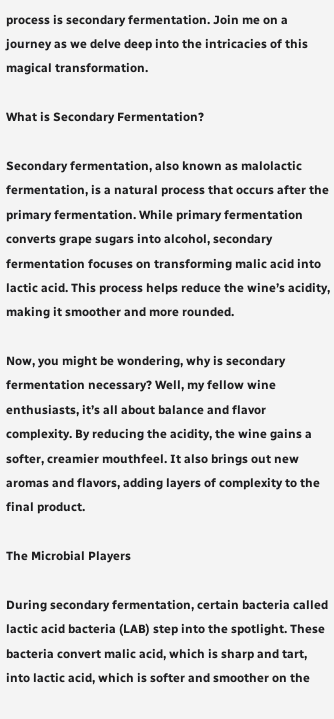process is secondary fermentation. Join me on a journey as we delve deep into the intricacies of this magical transformation.

What is Secondary Fermentation?

Secondary fermentation, also known as malolactic fermentation, is a natural process that occurs after the primary fermentation. While primary fermentation converts grape sugars into alcohol, secondary fermentation focuses on transforming malic acid into lactic acid. This process helps reduce the wine’s acidity, making it smoother and more rounded.

Now, you might be wondering, why is secondary fermentation necessary? Well, my fellow wine enthusiasts, it’s all about balance and flavor complexity. By reducing the acidity, the wine gains a softer, creamier mouthfeel. It also brings out new aromas and flavors, adding layers of complexity to the final product.

The Microbial Players

During secondary fermentation, certain bacteria called lactic acid bacteria (LAB) step into the spotlight. These bacteria convert malic acid, which is sharp and tart, into lactic acid, which is softer and smoother on the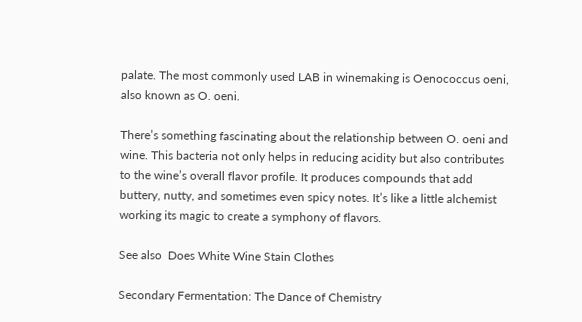palate. The most commonly used LAB in winemaking is Oenococcus oeni, also known as O. oeni.

There’s something fascinating about the relationship between O. oeni and wine. This bacteria not only helps in reducing acidity but also contributes to the wine’s overall flavor profile. It produces compounds that add buttery, nutty, and sometimes even spicy notes. It’s like a little alchemist working its magic to create a symphony of flavors.

See also  Does White Wine Stain Clothes

Secondary Fermentation: The Dance of Chemistry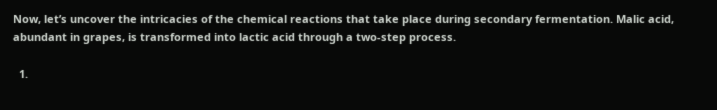Now, let’s uncover the intricacies of the chemical reactions that take place during secondary fermentation. Malic acid, abundant in grapes, is transformed into lactic acid through a two-step process.

  1.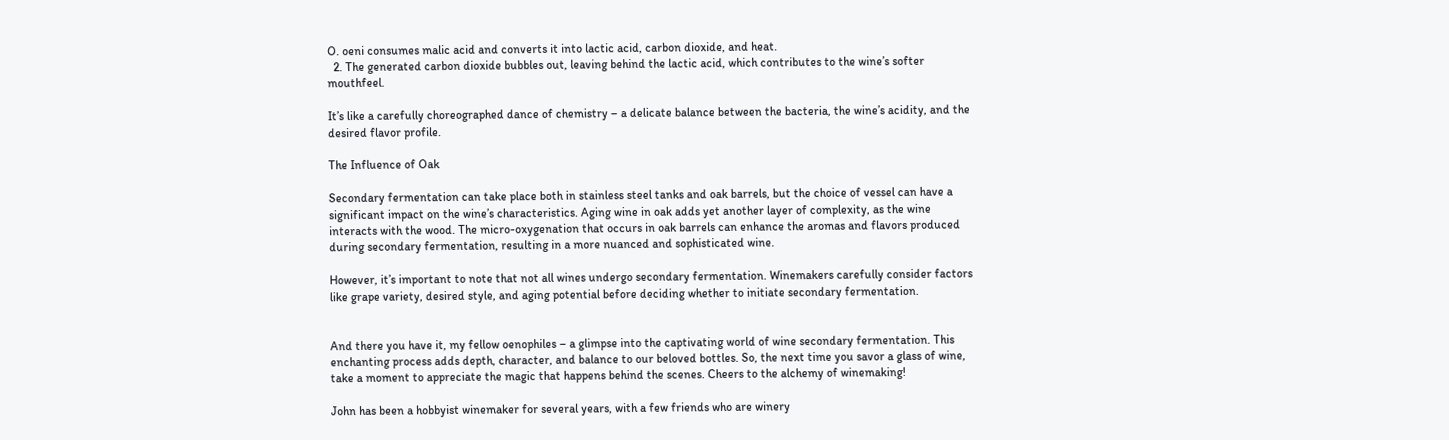O. oeni consumes malic acid and converts it into lactic acid, carbon dioxide, and heat.
  2. The generated carbon dioxide bubbles out, leaving behind the lactic acid, which contributes to the wine’s softer mouthfeel.

It’s like a carefully choreographed dance of chemistry – a delicate balance between the bacteria, the wine’s acidity, and the desired flavor profile.

The Influence of Oak

Secondary fermentation can take place both in stainless steel tanks and oak barrels, but the choice of vessel can have a significant impact on the wine’s characteristics. Aging wine in oak adds yet another layer of complexity, as the wine interacts with the wood. The micro-oxygenation that occurs in oak barrels can enhance the aromas and flavors produced during secondary fermentation, resulting in a more nuanced and sophisticated wine.

However, it’s important to note that not all wines undergo secondary fermentation. Winemakers carefully consider factors like grape variety, desired style, and aging potential before deciding whether to initiate secondary fermentation.


And there you have it, my fellow oenophiles – a glimpse into the captivating world of wine secondary fermentation. This enchanting process adds depth, character, and balance to our beloved bottles. So, the next time you savor a glass of wine, take a moment to appreciate the magic that happens behind the scenes. Cheers to the alchemy of winemaking!

John has been a hobbyist winemaker for several years, with a few friends who are winery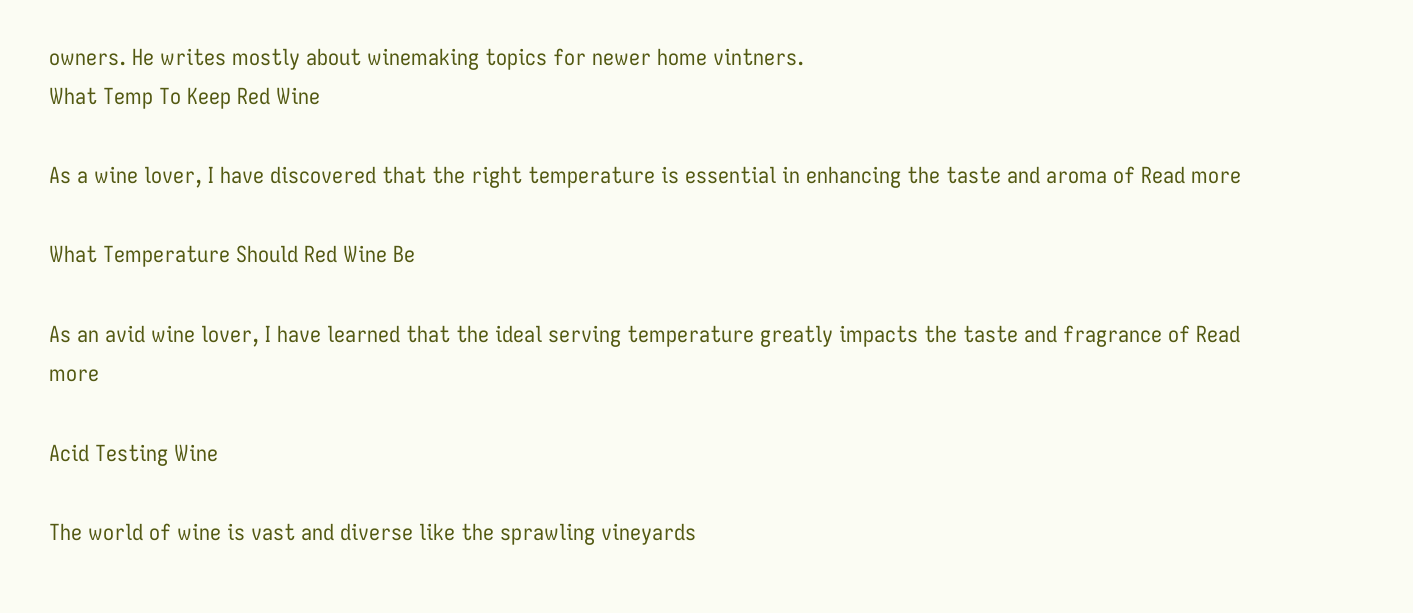owners. He writes mostly about winemaking topics for newer home vintners.
What Temp To Keep Red Wine

As a wine lover, I have discovered that the right temperature is essential in enhancing the taste and aroma of Read more

What Temperature Should Red Wine Be

As an avid wine lover, I have learned that the ideal serving temperature greatly impacts the taste and fragrance of Read more

Acid Testing Wine

The world of wine is vast and diverse like the sprawling vineyards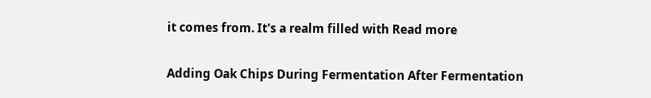it comes from. It's a realm filled with Read more

Adding Oak Chips During Fermentation After Fermentation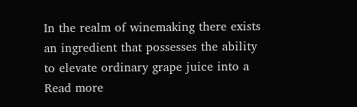In the realm of winemaking there exists an ingredient that possesses the ability to elevate ordinary grape juice into a Read more